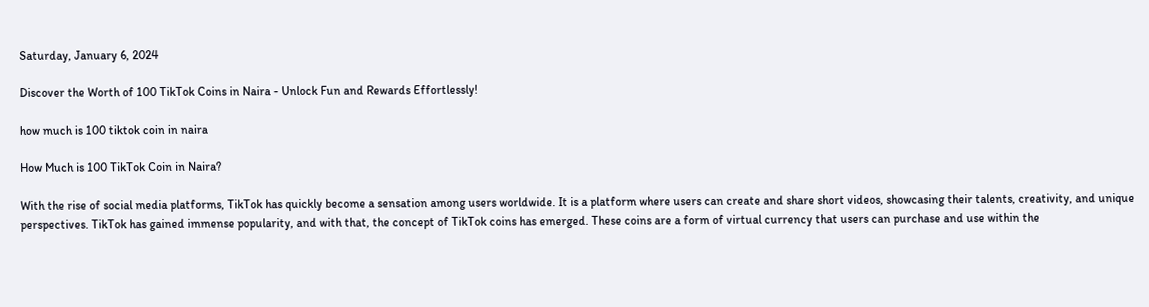Saturday, January 6, 2024

Discover the Worth of 100 TikTok Coins in Naira - Unlock Fun and Rewards Effortlessly!

how much is 100 tiktok coin in naira

How Much is 100 TikTok Coin in Naira?

With the rise of social media platforms, TikTok has quickly become a sensation among users worldwide. It is a platform where users can create and share short videos, showcasing their talents, creativity, and unique perspectives. TikTok has gained immense popularity, and with that, the concept of TikTok coins has emerged. These coins are a form of virtual currency that users can purchase and use within the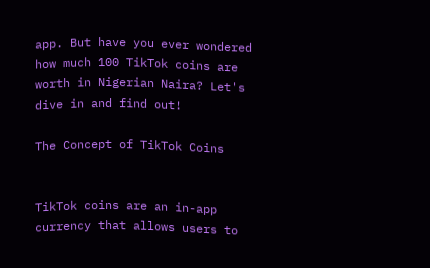app. But have you ever wondered how much 100 TikTok coins are worth in Nigerian Naira? Let's dive in and find out!

The Concept of TikTok Coins


TikTok coins are an in-app currency that allows users to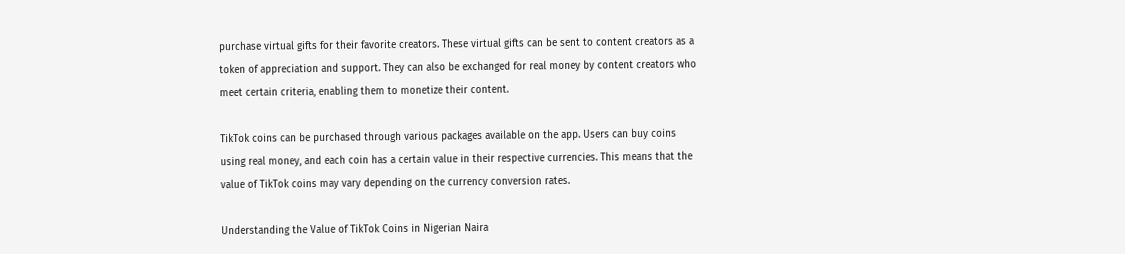purchase virtual gifts for their favorite creators. These virtual gifts can be sent to content creators as a token of appreciation and support. They can also be exchanged for real money by content creators who meet certain criteria, enabling them to monetize their content.

TikTok coins can be purchased through various packages available on the app. Users can buy coins using real money, and each coin has a certain value in their respective currencies. This means that the value of TikTok coins may vary depending on the currency conversion rates.

Understanding the Value of TikTok Coins in Nigerian Naira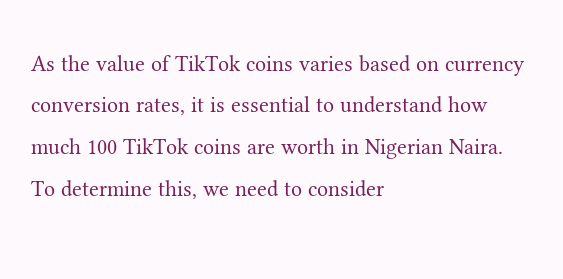As the value of TikTok coins varies based on currency conversion rates, it is essential to understand how much 100 TikTok coins are worth in Nigerian Naira. To determine this, we need to consider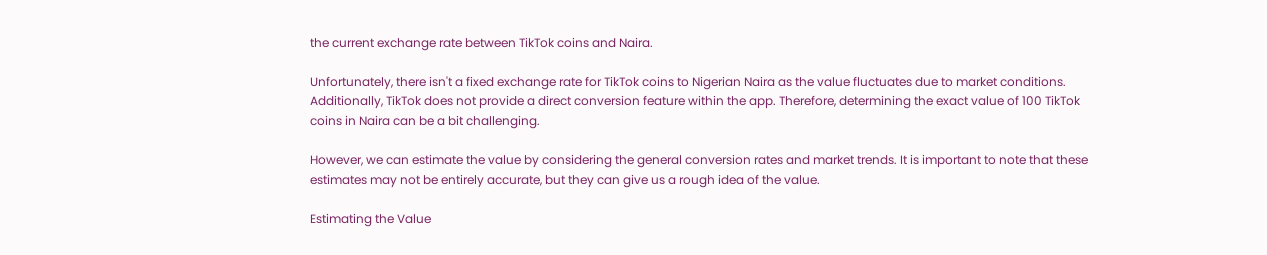the current exchange rate between TikTok coins and Naira.

Unfortunately, there isn't a fixed exchange rate for TikTok coins to Nigerian Naira as the value fluctuates due to market conditions. Additionally, TikTok does not provide a direct conversion feature within the app. Therefore, determining the exact value of 100 TikTok coins in Naira can be a bit challenging.

However, we can estimate the value by considering the general conversion rates and market trends. It is important to note that these estimates may not be entirely accurate, but they can give us a rough idea of the value.

Estimating the Value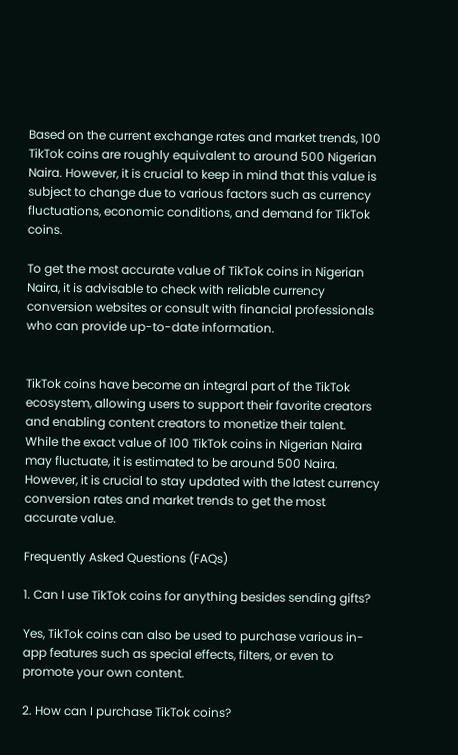Based on the current exchange rates and market trends, 100 TikTok coins are roughly equivalent to around 500 Nigerian Naira. However, it is crucial to keep in mind that this value is subject to change due to various factors such as currency fluctuations, economic conditions, and demand for TikTok coins.

To get the most accurate value of TikTok coins in Nigerian Naira, it is advisable to check with reliable currency conversion websites or consult with financial professionals who can provide up-to-date information.


TikTok coins have become an integral part of the TikTok ecosystem, allowing users to support their favorite creators and enabling content creators to monetize their talent. While the exact value of 100 TikTok coins in Nigerian Naira may fluctuate, it is estimated to be around 500 Naira. However, it is crucial to stay updated with the latest currency conversion rates and market trends to get the most accurate value.

Frequently Asked Questions (FAQs)

1. Can I use TikTok coins for anything besides sending gifts?

Yes, TikTok coins can also be used to purchase various in-app features such as special effects, filters, or even to promote your own content.

2. How can I purchase TikTok coins?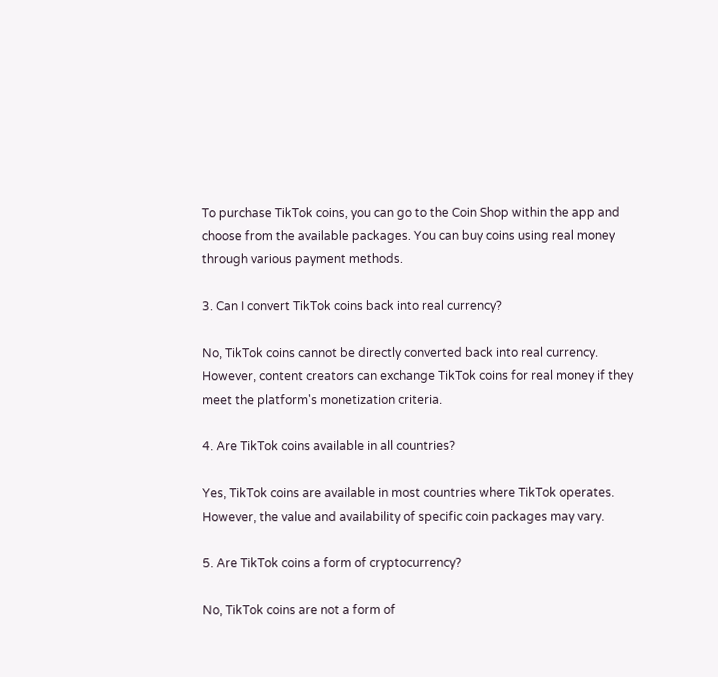To purchase TikTok coins, you can go to the Coin Shop within the app and choose from the available packages. You can buy coins using real money through various payment methods.

3. Can I convert TikTok coins back into real currency?

No, TikTok coins cannot be directly converted back into real currency. However, content creators can exchange TikTok coins for real money if they meet the platform's monetization criteria.

4. Are TikTok coins available in all countries?

Yes, TikTok coins are available in most countries where TikTok operates. However, the value and availability of specific coin packages may vary.

5. Are TikTok coins a form of cryptocurrency?

No, TikTok coins are not a form of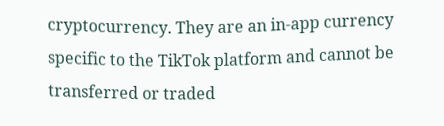cryptocurrency. They are an in-app currency specific to the TikTok platform and cannot be transferred or traded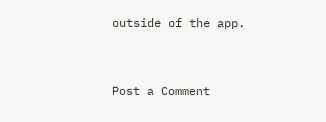outside of the app.


Post a Comment